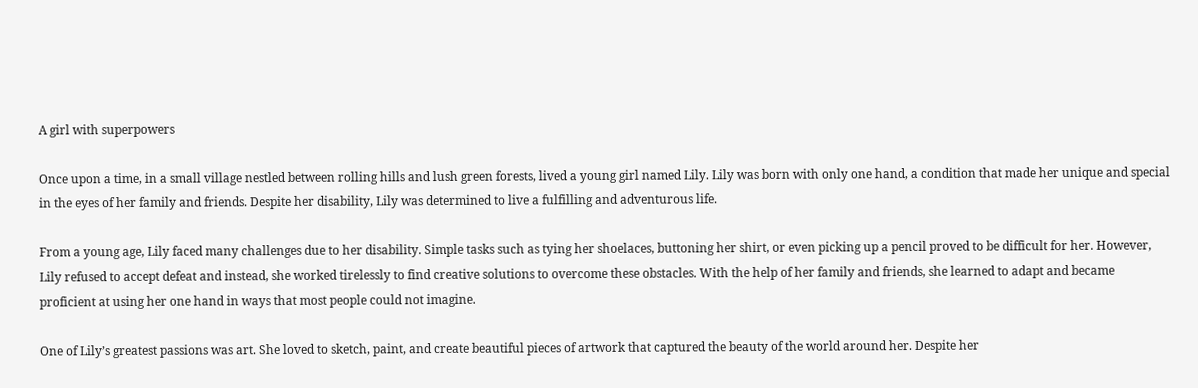A girl with superpowers

Once upon a time, in a small village nestled between rolling hills and lush green forests, lived a young girl named Lily. Lily was born with only one hand, a condition that made her unique and special in the eyes of her family and friends. Despite her disability, Lily was determined to live a fulfilling and adventurous life.

From a young age, Lily faced many challenges due to her disability. Simple tasks such as tying her shoelaces, buttoning her shirt, or even picking up a pencil proved to be difficult for her. However, Lily refused to accept defeat and instead, she worked tirelessly to find creative solutions to overcome these obstacles. With the help of her family and friends, she learned to adapt and became proficient at using her one hand in ways that most people could not imagine.

One of Lily’s greatest passions was art. She loved to sketch, paint, and create beautiful pieces of artwork that captured the beauty of the world around her. Despite her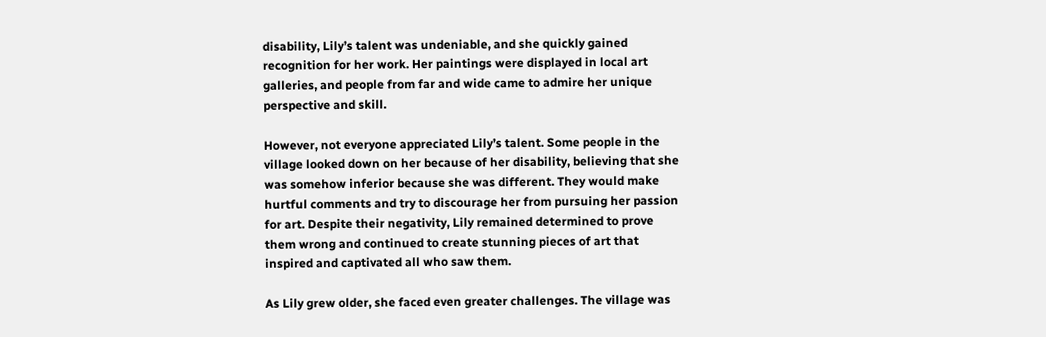disability, Lily’s talent was undeniable, and she quickly gained recognition for her work. Her paintings were displayed in local art galleries, and people from far and wide came to admire her unique perspective and skill.

However, not everyone appreciated Lily’s talent. Some people in the village looked down on her because of her disability, believing that she was somehow inferior because she was different. They would make hurtful comments and try to discourage her from pursuing her passion for art. Despite their negativity, Lily remained determined to prove them wrong and continued to create stunning pieces of art that inspired and captivated all who saw them.

As Lily grew older, she faced even greater challenges. The village was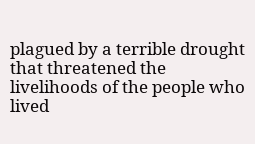plagued by a terrible drought that threatened the livelihoods of the people who lived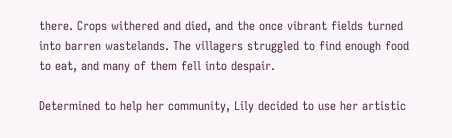there. Crops withered and died, and the once vibrant fields turned into barren wastelands. The villagers struggled to find enough food to eat, and many of them fell into despair.

Determined to help her community, Lily decided to use her artistic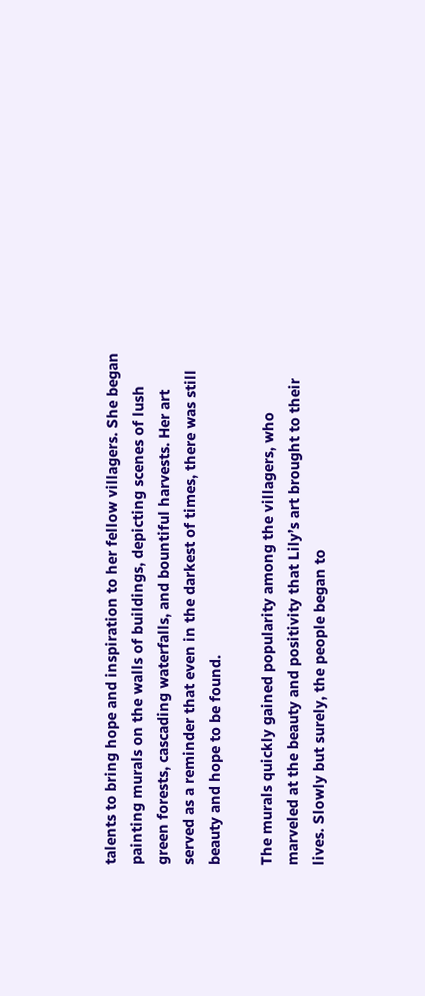talents to bring hope and inspiration to her fellow villagers. She began painting murals on the walls of buildings, depicting scenes of lush green forests, cascading waterfalls, and bountiful harvests. Her art served as a reminder that even in the darkest of times, there was still beauty and hope to be found.

The murals quickly gained popularity among the villagers, who marveled at the beauty and positivity that Lily’s art brought to their lives. Slowly but surely, the people began to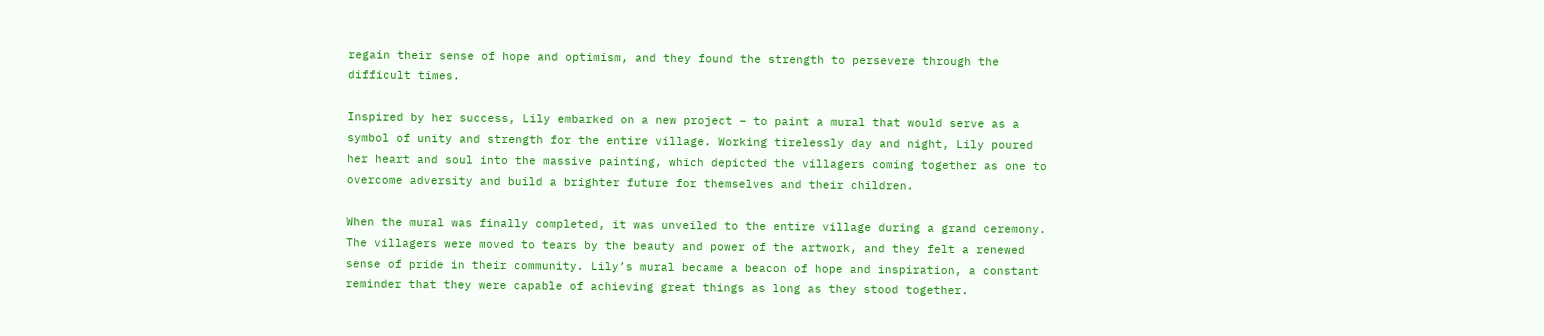regain their sense of hope and optimism, and they found the strength to persevere through the difficult times.

Inspired by her success, Lily embarked on a new project – to paint a mural that would serve as a symbol of unity and strength for the entire village. Working tirelessly day and night, Lily poured her heart and soul into the massive painting, which depicted the villagers coming together as one to overcome adversity and build a brighter future for themselves and their children.

When the mural was finally completed, it was unveiled to the entire village during a grand ceremony. The villagers were moved to tears by the beauty and power of the artwork, and they felt a renewed sense of pride in their community. Lily’s mural became a beacon of hope and inspiration, a constant reminder that they were capable of achieving great things as long as they stood together.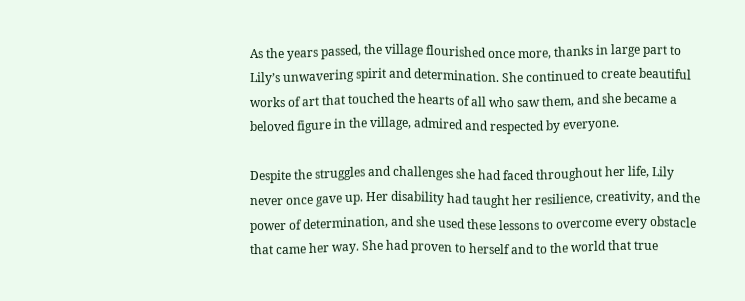As the years passed, the village flourished once more, thanks in large part to Lily’s unwavering spirit and determination. She continued to create beautiful works of art that touched the hearts of all who saw them, and she became a beloved figure in the village, admired and respected by everyone.

Despite the struggles and challenges she had faced throughout her life, Lily never once gave up. Her disability had taught her resilience, creativity, and the power of determination, and she used these lessons to overcome every obstacle that came her way. She had proven to herself and to the world that true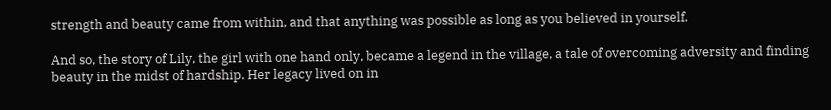strength and beauty came from within, and that anything was possible as long as you believed in yourself.

And so, the story of Lily, the girl with one hand only, became a legend in the village, a tale of overcoming adversity and finding beauty in the midst of hardship. Her legacy lived on in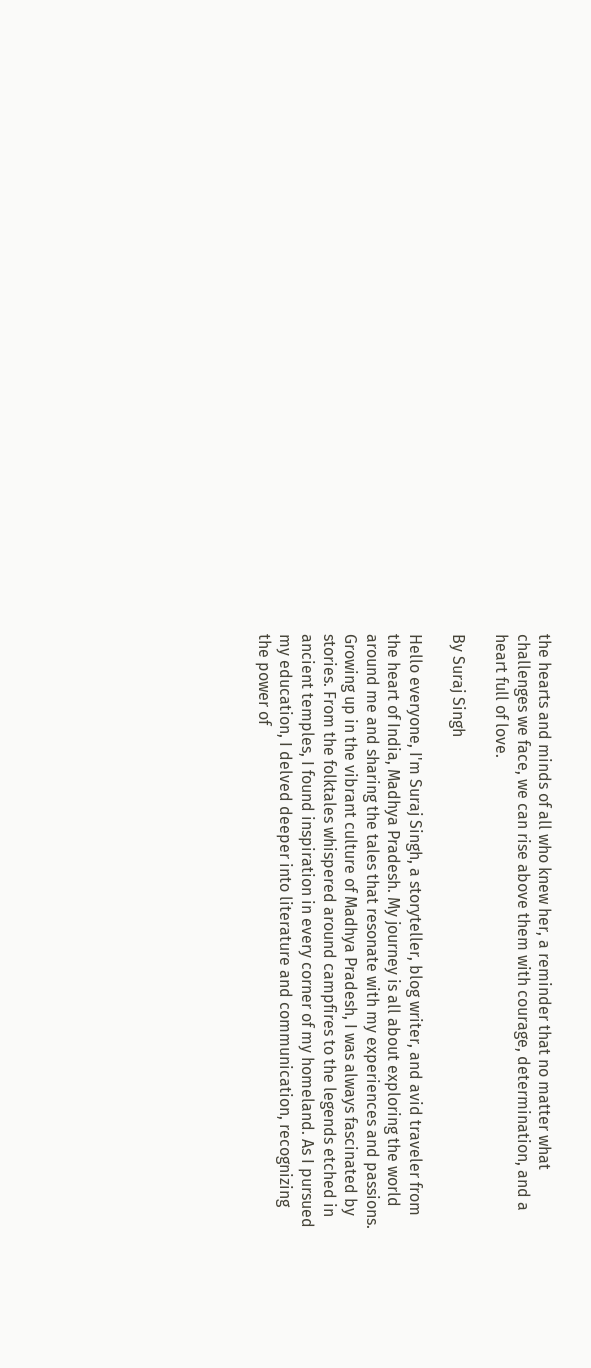the hearts and minds of all who knew her, a reminder that no matter what challenges we face, we can rise above them with courage, determination, and a heart full of love.

By Suraj Singh

Hello everyone, I'm Suraj Singh, a storyteller, blog writer, and avid traveler from the heart of India, Madhya Pradesh. My journey is all about exploring the world around me and sharing the tales that resonate with my experiences and passions. Growing up in the vibrant culture of Madhya Pradesh, I was always fascinated by stories. From the folktales whispered around campfires to the legends etched in ancient temples, I found inspiration in every corner of my homeland. As I pursued my education, I delved deeper into literature and communication, recognizing the power of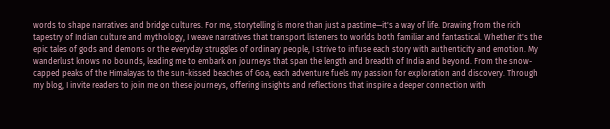words to shape narratives and bridge cultures. For me, storytelling is more than just a pastime—it's a way of life. Drawing from the rich tapestry of Indian culture and mythology, I weave narratives that transport listeners to worlds both familiar and fantastical. Whether it's the epic tales of gods and demons or the everyday struggles of ordinary people, I strive to infuse each story with authenticity and emotion. My wanderlust knows no bounds, leading me to embark on journeys that span the length and breadth of India and beyond. From the snow-capped peaks of the Himalayas to the sun-kissed beaches of Goa, each adventure fuels my passion for exploration and discovery. Through my blog, I invite readers to join me on these journeys, offering insights and reflections that inspire a deeper connection with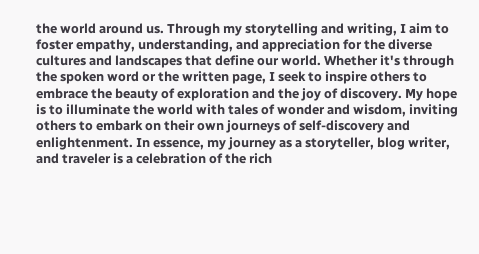the world around us. Through my storytelling and writing, I aim to foster empathy, understanding, and appreciation for the diverse cultures and landscapes that define our world. Whether it's through the spoken word or the written page, I seek to inspire others to embrace the beauty of exploration and the joy of discovery. My hope is to illuminate the world with tales of wonder and wisdom, inviting others to embark on their own journeys of self-discovery and enlightenment. In essence, my journey as a storyteller, blog writer, and traveler is a celebration of the rich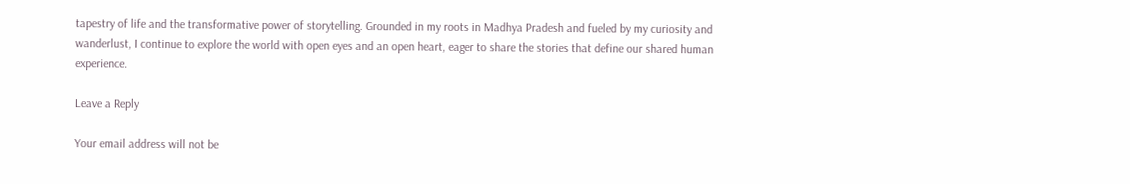tapestry of life and the transformative power of storytelling. Grounded in my roots in Madhya Pradesh and fueled by my curiosity and wanderlust, I continue to explore the world with open eyes and an open heart, eager to share the stories that define our shared human experience.

Leave a Reply

Your email address will not be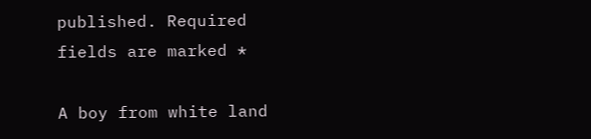published. Required fields are marked *

A boy from white land